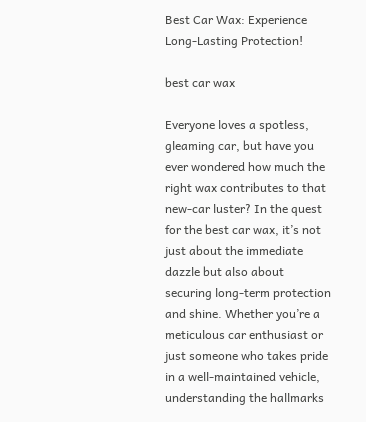Best Car Wax: Experience Long-Lasting Protection!

best car wax

Everyone loves a spotless, gleaming car, but have you ever wondered how much the right wax contributes to that new-car luster? In the quest for the best car wax, it’s not just about the immediate dazzle but also about securing long-term protection and shine. Whether you’re a meticulous car enthusiast or just someone who takes pride in a well-maintained vehicle, understanding the hallmarks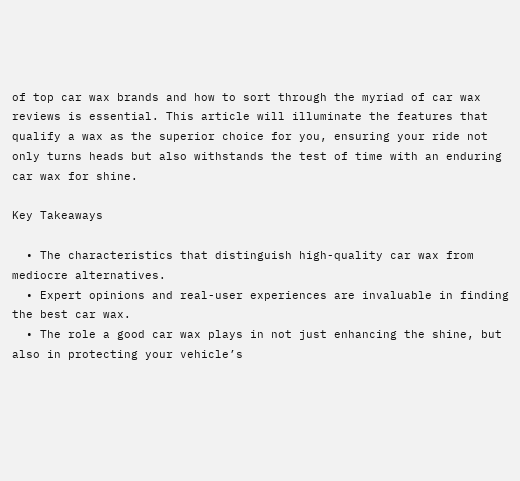of top car wax brands and how to sort through the myriad of car wax reviews is essential. This article will illuminate the features that qualify a wax as the superior choice for you, ensuring your ride not only turns heads but also withstands the test of time with an enduring car wax for shine.

Key Takeaways

  • The characteristics that distinguish high-quality car wax from mediocre alternatives.
  • Expert opinions and real-user experiences are invaluable in finding the best car wax.
  • The role a good car wax plays in not just enhancing the shine, but also in protecting your vehicle’s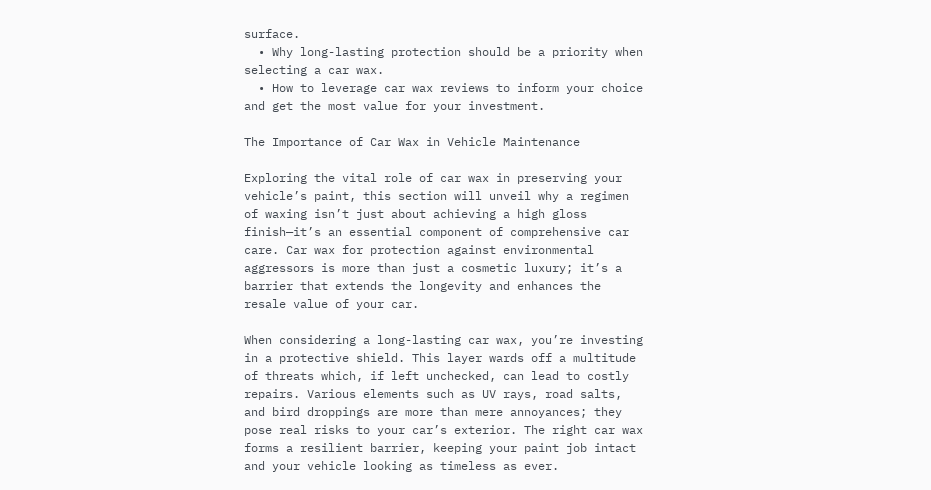surface.
  • Why long-lasting protection should be a priority when selecting a car wax.
  • How to leverage car wax reviews to inform your choice and get the most value for your investment.

The Importance of Car Wax in Vehicle Maintenance

Exploring the vital role of car wax in preserving your vehicle’s paint, this section will unveil why a regimen of waxing isn’t just about achieving a high gloss finish—it’s an essential component of comprehensive car care. Car wax for protection against environmental aggressors is more than just a cosmetic luxury; it’s a barrier that extends the longevity and enhances the resale value of your car.

When considering a long-lasting car wax, you’re investing in a protective shield. This layer wards off a multitude of threats which, if left unchecked, can lead to costly repairs. Various elements such as UV rays, road salts, and bird droppings are more than mere annoyances; they pose real risks to your car’s exterior. The right car wax forms a resilient barrier, keeping your paint job intact and your vehicle looking as timeless as ever.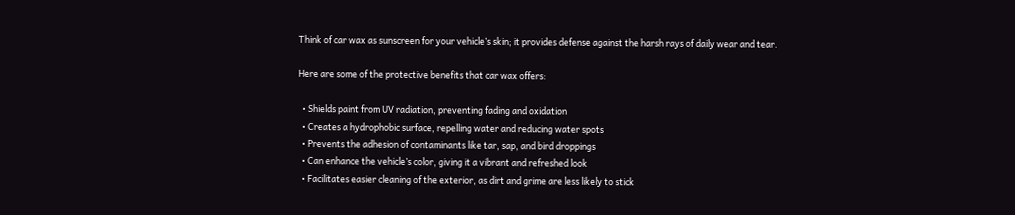Think of car wax as sunscreen for your vehicle’s skin; it provides defense against the harsh rays of daily wear and tear.

Here are some of the protective benefits that car wax offers:

  • Shields paint from UV radiation, preventing fading and oxidation
  • Creates a hydrophobic surface, repelling water and reducing water spots
  • Prevents the adhesion of contaminants like tar, sap, and bird droppings
  • Can enhance the vehicle’s color, giving it a vibrant and refreshed look
  • Facilitates easier cleaning of the exterior, as dirt and grime are less likely to stick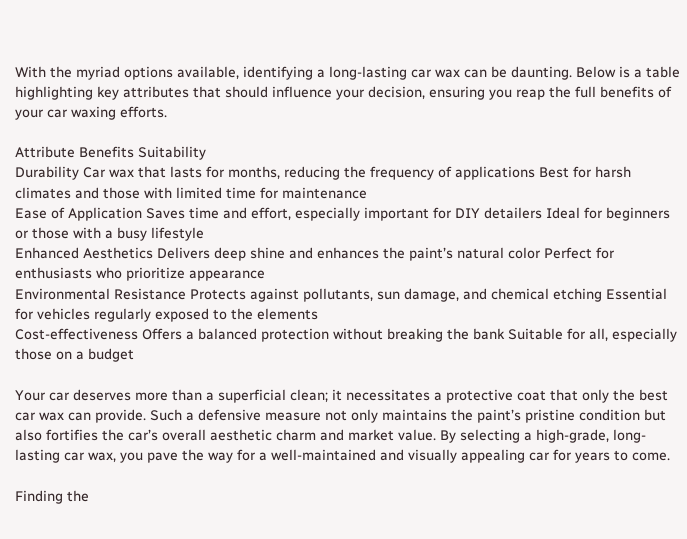With the myriad options available, identifying a long-lasting car wax can be daunting. Below is a table highlighting key attributes that should influence your decision, ensuring you reap the full benefits of your car waxing efforts.

Attribute Benefits Suitability
Durability Car wax that lasts for months, reducing the frequency of applications Best for harsh climates and those with limited time for maintenance
Ease of Application Saves time and effort, especially important for DIY detailers Ideal for beginners or those with a busy lifestyle
Enhanced Aesthetics Delivers deep shine and enhances the paint’s natural color Perfect for enthusiasts who prioritize appearance
Environmental Resistance Protects against pollutants, sun damage, and chemical etching Essential for vehicles regularly exposed to the elements
Cost-effectiveness Offers a balanced protection without breaking the bank Suitable for all, especially those on a budget

Your car deserves more than a superficial clean; it necessitates a protective coat that only the best car wax can provide. Such a defensive measure not only maintains the paint’s pristine condition but also fortifies the car’s overall aesthetic charm and market value. By selecting a high-grade, long-lasting car wax, you pave the way for a well-maintained and visually appealing car for years to come.

Finding the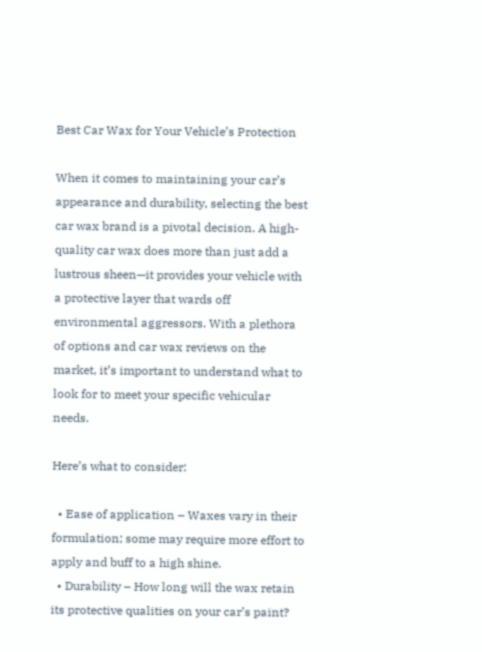Best Car Wax for Your Vehicle’s Protection

When it comes to maintaining your car’s appearance and durability, selecting the best car wax brand is a pivotal decision. A high-quality car wax does more than just add a lustrous sheen—it provides your vehicle with a protective layer that wards off environmental aggressors. With a plethora of options and car wax reviews on the market, it’s important to understand what to look for to meet your specific vehicular needs.

Here’s what to consider:

  • Ease of application – Waxes vary in their formulation; some may require more effort to apply and buff to a high shine.
  • Durability – How long will the wax retain its protective qualities on your car’s paint?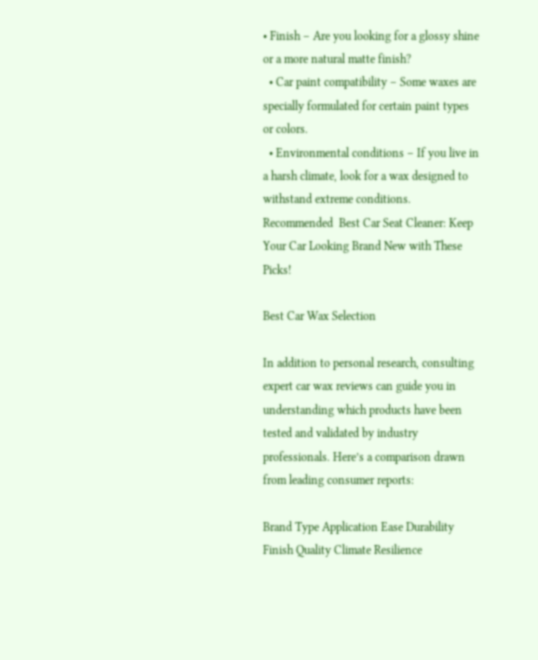• Finish – Are you looking for a glossy shine or a more natural matte finish?
  • Car paint compatibility – Some waxes are specially formulated for certain paint types or colors.
  • Environmental conditions – If you live in a harsh climate, look for a wax designed to withstand extreme conditions.
Recommended  Best Car Seat Cleaner: Keep Your Car Looking Brand New with These Picks!

Best Car Wax Selection

In addition to personal research, consulting expert car wax reviews can guide you in understanding which products have been tested and validated by industry professionals. Here’s a comparison drawn from leading consumer reports:

Brand Type Application Ease Durability Finish Quality Climate Resilience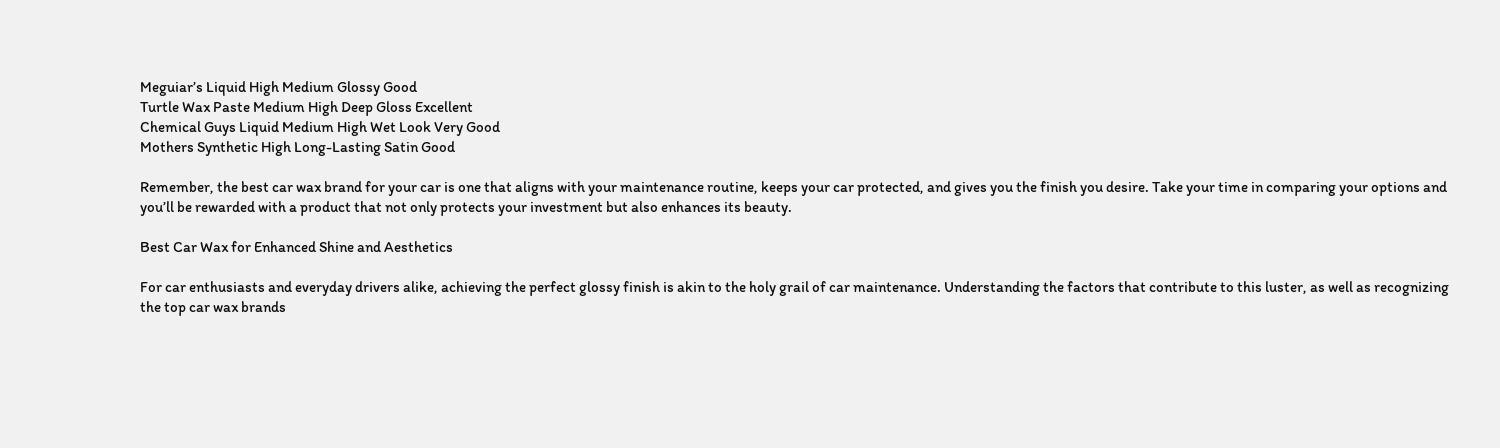Meguiar’s Liquid High Medium Glossy Good
Turtle Wax Paste Medium High Deep Gloss Excellent
Chemical Guys Liquid Medium High Wet Look Very Good
Mothers Synthetic High Long-Lasting Satin Good

Remember, the best car wax brand for your car is one that aligns with your maintenance routine, keeps your car protected, and gives you the finish you desire. Take your time in comparing your options and you’ll be rewarded with a product that not only protects your investment but also enhances its beauty.

Best Car Wax for Enhanced Shine and Aesthetics

For car enthusiasts and everyday drivers alike, achieving the perfect glossy finish is akin to the holy grail of car maintenance. Understanding the factors that contribute to this luster, as well as recognizing the top car wax brands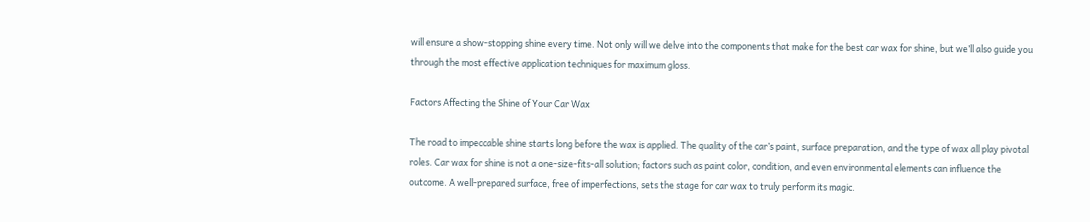will ensure a show-stopping shine every time. Not only will we delve into the components that make for the best car wax for shine, but we’ll also guide you through the most effective application techniques for maximum gloss.

Factors Affecting the Shine of Your Car Wax

The road to impeccable shine starts long before the wax is applied. The quality of the car’s paint, surface preparation, and the type of wax all play pivotal roles. Car wax for shine is not a one-size-fits-all solution; factors such as paint color, condition, and even environmental elements can influence the outcome. A well-prepared surface, free of imperfections, sets the stage for car wax to truly perform its magic.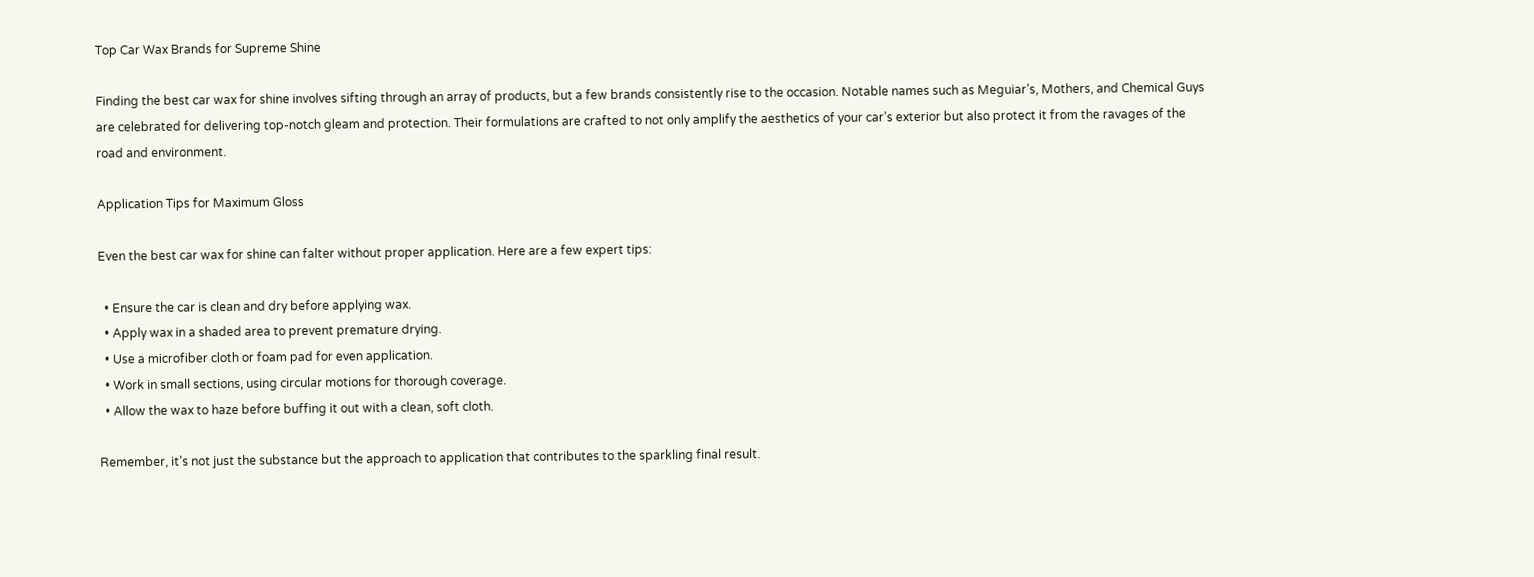Top Car Wax Brands for Supreme Shine

Finding the best car wax for shine involves sifting through an array of products, but a few brands consistently rise to the occasion. Notable names such as Meguiar’s, Mothers, and Chemical Guys are celebrated for delivering top-notch gleam and protection. Their formulations are crafted to not only amplify the aesthetics of your car’s exterior but also protect it from the ravages of the road and environment.

Application Tips for Maximum Gloss

Even the best car wax for shine can falter without proper application. Here are a few expert tips:

  • Ensure the car is clean and dry before applying wax.
  • Apply wax in a shaded area to prevent premature drying.
  • Use a microfiber cloth or foam pad for even application.
  • Work in small sections, using circular motions for thorough coverage.
  • Allow the wax to haze before buffing it out with a clean, soft cloth.

Remember, it’s not just the substance but the approach to application that contributes to the sparkling final result.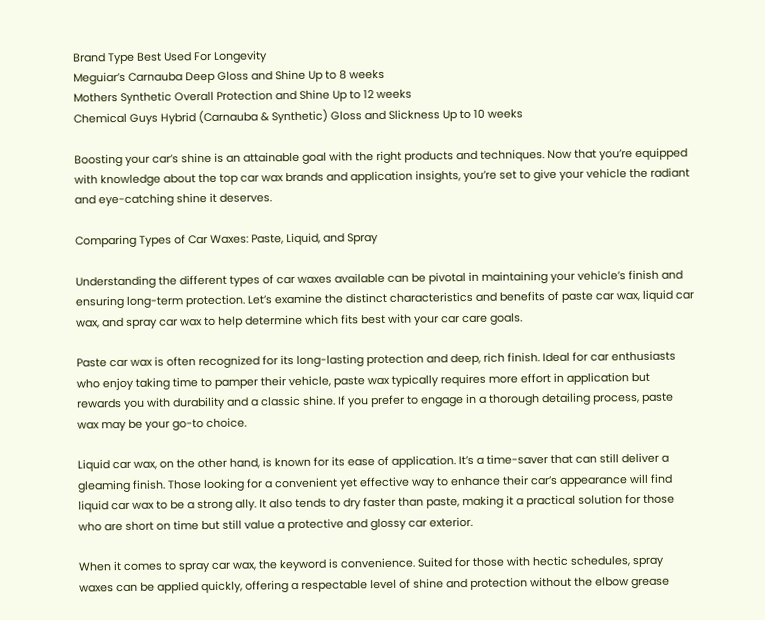Brand Type Best Used For Longevity
Meguiar’s Carnauba Deep Gloss and Shine Up to 8 weeks
Mothers Synthetic Overall Protection and Shine Up to 12 weeks
Chemical Guys Hybrid (Carnauba & Synthetic) Gloss and Slickness Up to 10 weeks

Boosting your car’s shine is an attainable goal with the right products and techniques. Now that you’re equipped with knowledge about the top car wax brands and application insights, you’re set to give your vehicle the radiant and eye-catching shine it deserves.

Comparing Types of Car Waxes: Paste, Liquid, and Spray

Understanding the different types of car waxes available can be pivotal in maintaining your vehicle’s finish and ensuring long-term protection. Let’s examine the distinct characteristics and benefits of paste car wax, liquid car wax, and spray car wax to help determine which fits best with your car care goals.

Paste car wax is often recognized for its long-lasting protection and deep, rich finish. Ideal for car enthusiasts who enjoy taking time to pamper their vehicle, paste wax typically requires more effort in application but rewards you with durability and a classic shine. If you prefer to engage in a thorough detailing process, paste wax may be your go-to choice.

Liquid car wax, on the other hand, is known for its ease of application. It’s a time-saver that can still deliver a gleaming finish. Those looking for a convenient yet effective way to enhance their car’s appearance will find liquid car wax to be a strong ally. It also tends to dry faster than paste, making it a practical solution for those who are short on time but still value a protective and glossy car exterior.

When it comes to spray car wax, the keyword is convenience. Suited for those with hectic schedules, spray waxes can be applied quickly, offering a respectable level of shine and protection without the elbow grease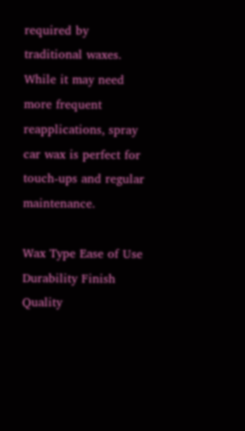required by traditional waxes. While it may need more frequent reapplications, spray car wax is perfect for touch-ups and regular maintenance.

Wax Type Ease of Use Durability Finish Quality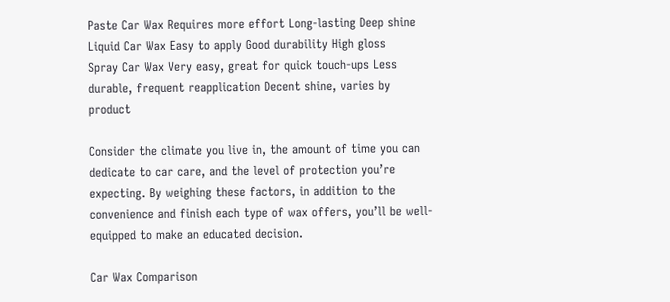Paste Car Wax Requires more effort Long-lasting Deep shine
Liquid Car Wax Easy to apply Good durability High gloss
Spray Car Wax Very easy, great for quick touch-ups Less durable, frequent reapplication Decent shine, varies by product

Consider the climate you live in, the amount of time you can dedicate to car care, and the level of protection you’re expecting. By weighing these factors, in addition to the convenience and finish each type of wax offers, you’ll be well-equipped to make an educated decision.

Car Wax Comparison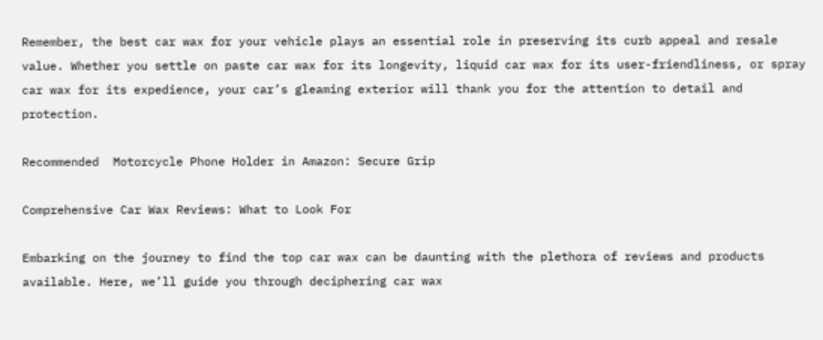Remember, the best car wax for your vehicle plays an essential role in preserving its curb appeal and resale value. Whether you settle on paste car wax for its longevity, liquid car wax for its user-friendliness, or spray car wax for its expedience, your car’s gleaming exterior will thank you for the attention to detail and protection.

Recommended  Motorcycle Phone Holder in Amazon: Secure Grip

Comprehensive Car Wax Reviews: What to Look For

Embarking on the journey to find the top car wax can be daunting with the plethora of reviews and products available. Here, we’ll guide you through deciphering car wax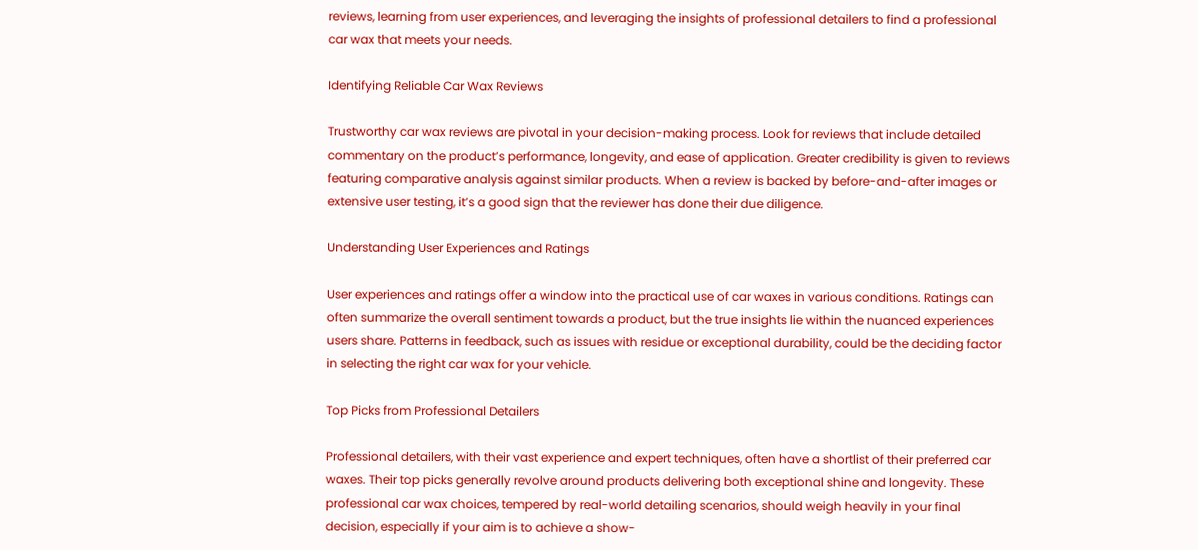reviews, learning from user experiences, and leveraging the insights of professional detailers to find a professional car wax that meets your needs.

Identifying Reliable Car Wax Reviews

Trustworthy car wax reviews are pivotal in your decision-making process. Look for reviews that include detailed commentary on the product’s performance, longevity, and ease of application. Greater credibility is given to reviews featuring comparative analysis against similar products. When a review is backed by before-and-after images or extensive user testing, it’s a good sign that the reviewer has done their due diligence.

Understanding User Experiences and Ratings

User experiences and ratings offer a window into the practical use of car waxes in various conditions. Ratings can often summarize the overall sentiment towards a product, but the true insights lie within the nuanced experiences users share. Patterns in feedback, such as issues with residue or exceptional durability, could be the deciding factor in selecting the right car wax for your vehicle.

Top Picks from Professional Detailers

Professional detailers, with their vast experience and expert techniques, often have a shortlist of their preferred car waxes. Their top picks generally revolve around products delivering both exceptional shine and longevity. These professional car wax choices, tempered by real-world detailing scenarios, should weigh heavily in your final decision, especially if your aim is to achieve a show-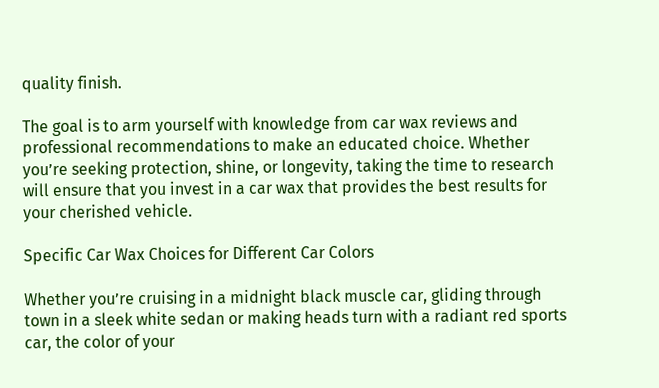quality finish.

The goal is to arm yourself with knowledge from car wax reviews and professional recommendations to make an educated choice. Whether you’re seeking protection, shine, or longevity, taking the time to research will ensure that you invest in a car wax that provides the best results for your cherished vehicle.

Specific Car Wax Choices for Different Car Colors

Whether you’re cruising in a midnight black muscle car, gliding through town in a sleek white sedan or making heads turn with a radiant red sports car, the color of your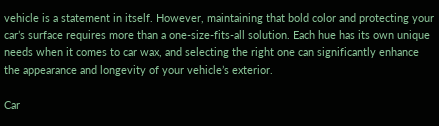vehicle is a statement in itself. However, maintaining that bold color and protecting your car’s surface requires more than a one-size-fits-all solution. Each hue has its own unique needs when it comes to car wax, and selecting the right one can significantly enhance the appearance and longevity of your vehicle’s exterior.

Car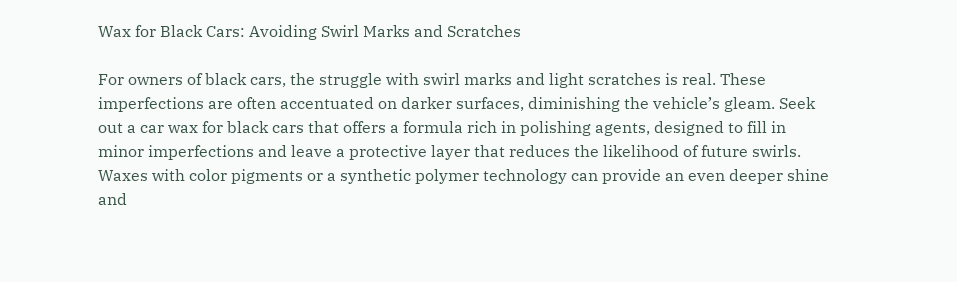Wax for Black Cars: Avoiding Swirl Marks and Scratches

For owners of black cars, the struggle with swirl marks and light scratches is real. These imperfections are often accentuated on darker surfaces, diminishing the vehicle’s gleam. Seek out a car wax for black cars that offers a formula rich in polishing agents, designed to fill in minor imperfections and leave a protective layer that reduces the likelihood of future swirls. Waxes with color pigments or a synthetic polymer technology can provide an even deeper shine and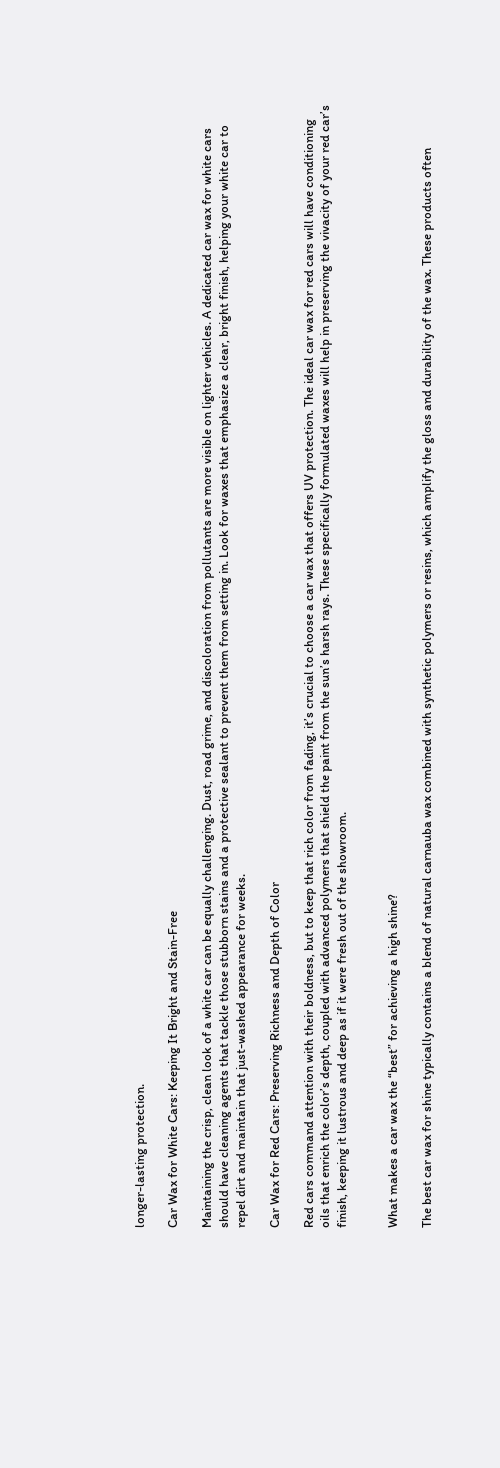longer-lasting protection.

Car Wax for White Cars: Keeping It Bright and Stain-Free

Maintaining the crisp, clean look of a white car can be equally challenging. Dust, road grime, and discoloration from pollutants are more visible on lighter vehicles. A dedicated car wax for white cars should have cleaning agents that tackle those stubborn stains and a protective sealant to prevent them from setting in. Look for waxes that emphasize a clear, bright finish, helping your white car to repel dirt and maintain that just-washed appearance for weeks.

Car Wax for Red Cars: Preserving Richness and Depth of Color

Red cars command attention with their boldness, but to keep that rich color from fading, it’s crucial to choose a car wax that offers UV protection. The ideal car wax for red cars will have conditioning oils that enrich the color’s depth, coupled with advanced polymers that shield the paint from the sun’s harsh rays. These specifically formulated waxes will help in preserving the vivacity of your red car’s finish, keeping it lustrous and deep as if it were fresh out of the showroom.


What makes a car wax the “best” for achieving a high shine?

The best car wax for shine typically contains a blend of natural carnauba wax combined with synthetic polymers or resins, which amplify the gloss and durability of the wax. These products often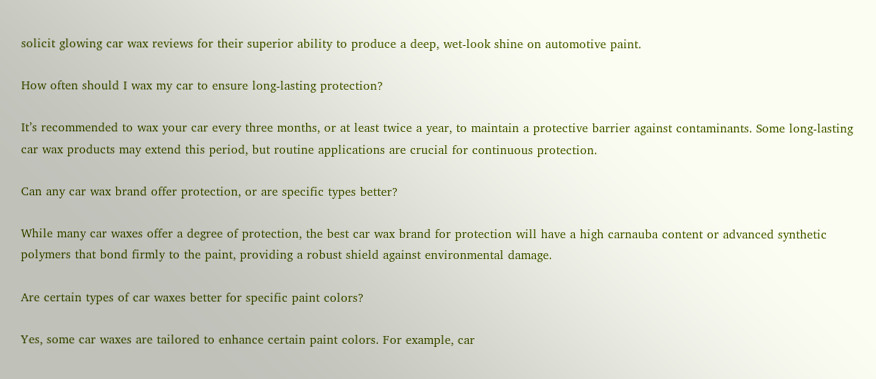solicit glowing car wax reviews for their superior ability to produce a deep, wet-look shine on automotive paint.

How often should I wax my car to ensure long-lasting protection?

It’s recommended to wax your car every three months, or at least twice a year, to maintain a protective barrier against contaminants. Some long-lasting car wax products may extend this period, but routine applications are crucial for continuous protection.

Can any car wax brand offer protection, or are specific types better?

While many car waxes offer a degree of protection, the best car wax brand for protection will have a high carnauba content or advanced synthetic polymers that bond firmly to the paint, providing a robust shield against environmental damage.

Are certain types of car waxes better for specific paint colors?

Yes, some car waxes are tailored to enhance certain paint colors. For example, car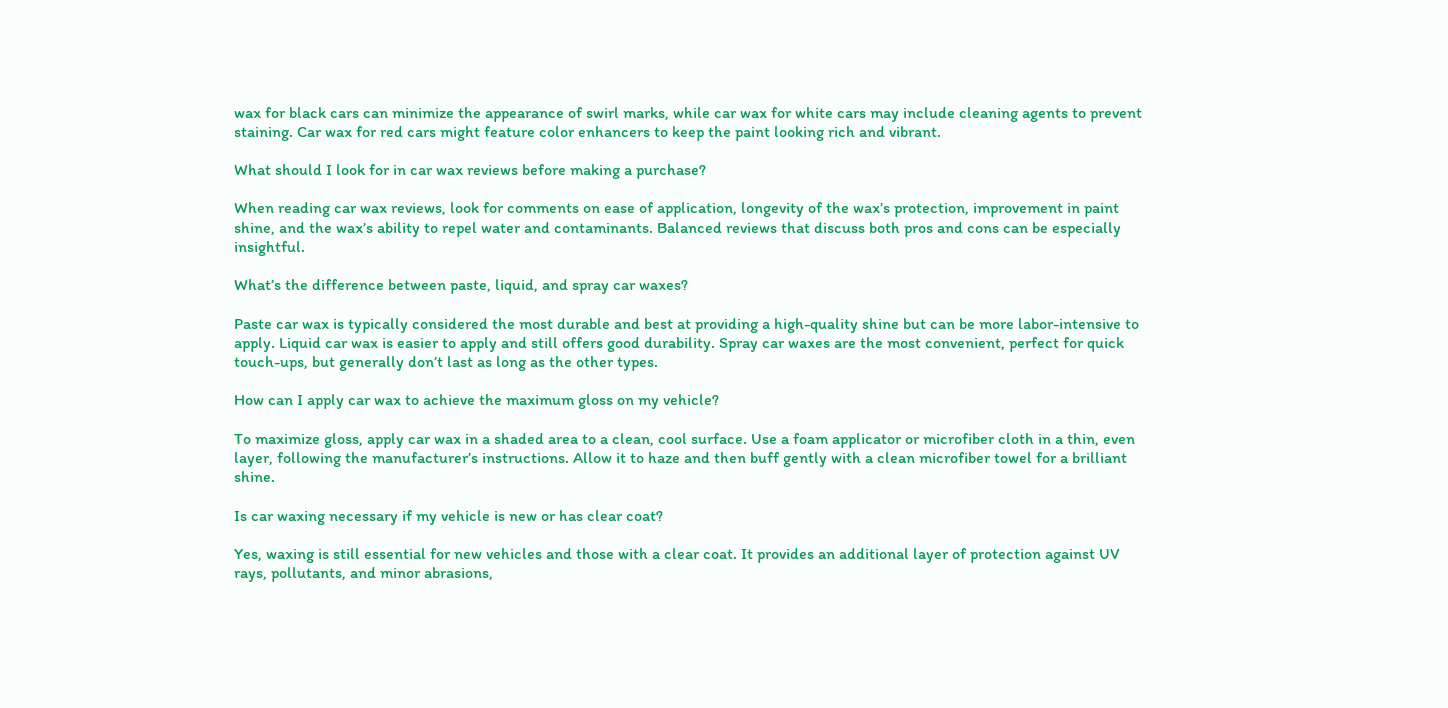wax for black cars can minimize the appearance of swirl marks, while car wax for white cars may include cleaning agents to prevent staining. Car wax for red cars might feature color enhancers to keep the paint looking rich and vibrant.

What should I look for in car wax reviews before making a purchase?

When reading car wax reviews, look for comments on ease of application, longevity of the wax’s protection, improvement in paint shine, and the wax’s ability to repel water and contaminants. Balanced reviews that discuss both pros and cons can be especially insightful.

What’s the difference between paste, liquid, and spray car waxes?

Paste car wax is typically considered the most durable and best at providing a high-quality shine but can be more labor-intensive to apply. Liquid car wax is easier to apply and still offers good durability. Spray car waxes are the most convenient, perfect for quick touch-ups, but generally don’t last as long as the other types.

How can I apply car wax to achieve the maximum gloss on my vehicle?

To maximize gloss, apply car wax in a shaded area to a clean, cool surface. Use a foam applicator or microfiber cloth in a thin, even layer, following the manufacturer’s instructions. Allow it to haze and then buff gently with a clean microfiber towel for a brilliant shine.

Is car waxing necessary if my vehicle is new or has clear coat?

Yes, waxing is still essential for new vehicles and those with a clear coat. It provides an additional layer of protection against UV rays, pollutants, and minor abrasions,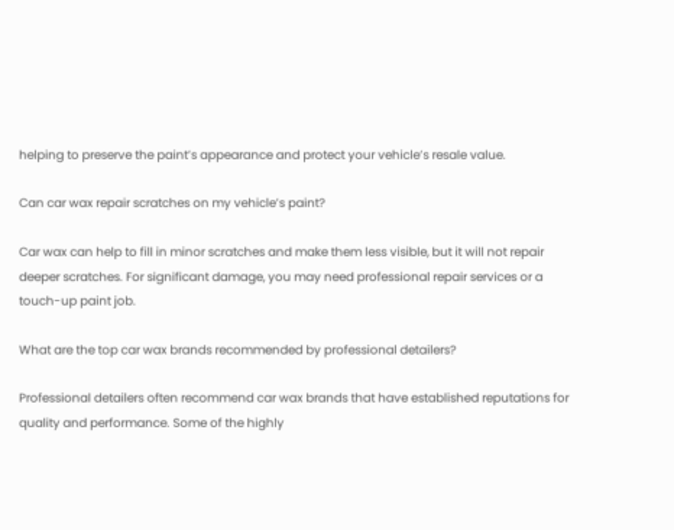helping to preserve the paint’s appearance and protect your vehicle’s resale value.

Can car wax repair scratches on my vehicle’s paint?

Car wax can help to fill in minor scratches and make them less visible, but it will not repair deeper scratches. For significant damage, you may need professional repair services or a touch-up paint job.

What are the top car wax brands recommended by professional detailers?

Professional detailers often recommend car wax brands that have established reputations for quality and performance. Some of the highly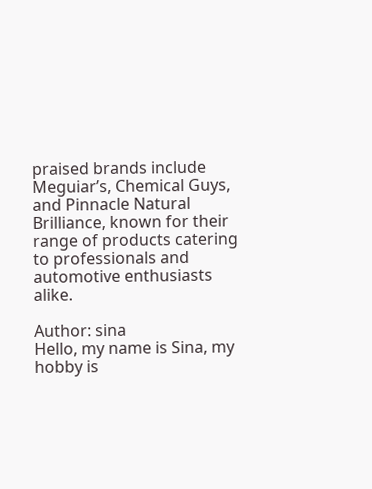praised brands include Meguiar’s, Chemical Guys, and Pinnacle Natural Brilliance, known for their range of products catering to professionals and automotive enthusiasts alike.

Author: sina
Hello, my name is Sina, my hobby is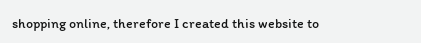shopping online, therefore I created this website to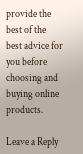provide the best of the best advice for you before choosing and buying online products.

Leave a Reply